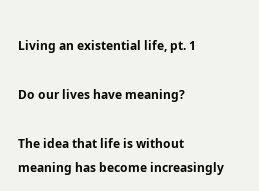Living an existential life, pt. 1

Do our lives have meaning?

The idea that life is without meaning has become increasingly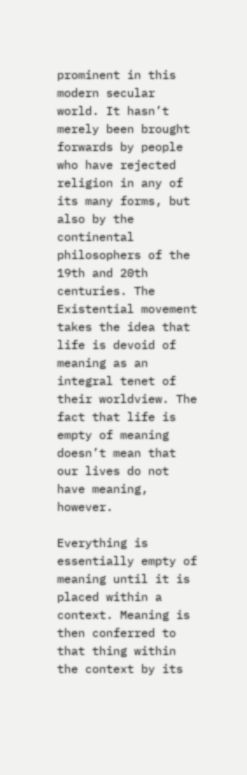prominent in this modern secular world. It hasn’t merely been brought forwards by people who have rejected religion in any of its many forms, but also by the continental philosophers of the 19th and 20th centuries. The Existential movement takes the idea that life is devoid of meaning as an integral tenet of their worldview. The fact that life is empty of meaning doesn’t mean that our lives do not have meaning, however.

Everything is essentially empty of meaning until it is placed within a context. Meaning is then conferred to that thing within the context by its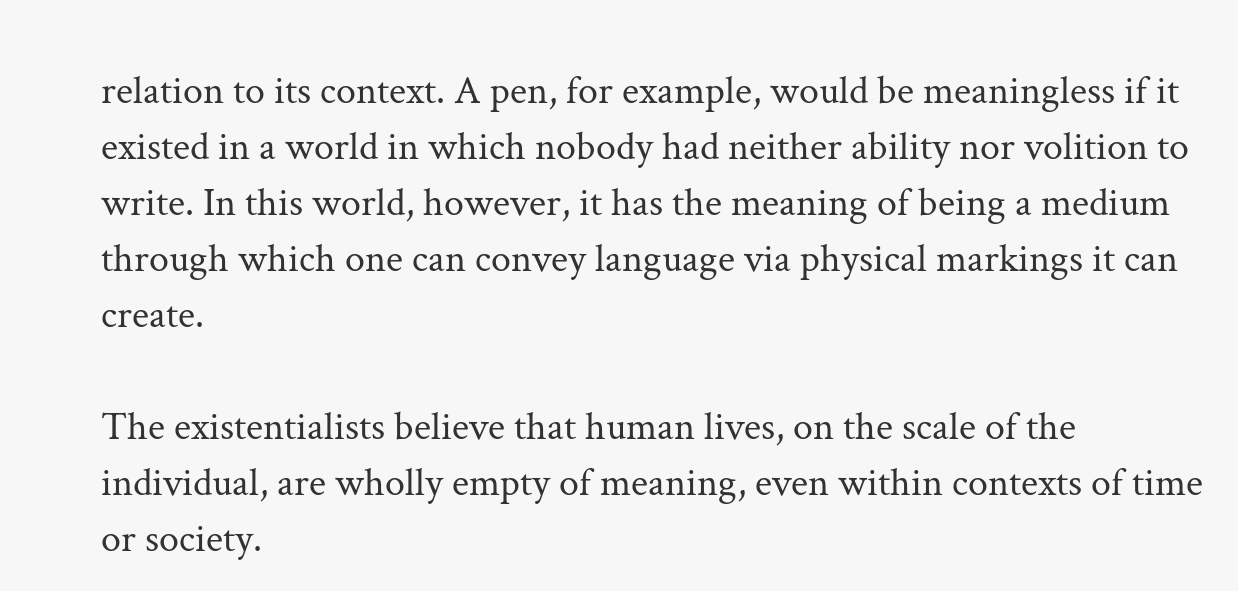relation to its context. A pen, for example, would be meaningless if it existed in a world in which nobody had neither ability nor volition to write. In this world, however, it has the meaning of being a medium through which one can convey language via physical markings it can create.

The existentialists believe that human lives, on the scale of the individual, are wholly empty of meaning, even within contexts of time or society.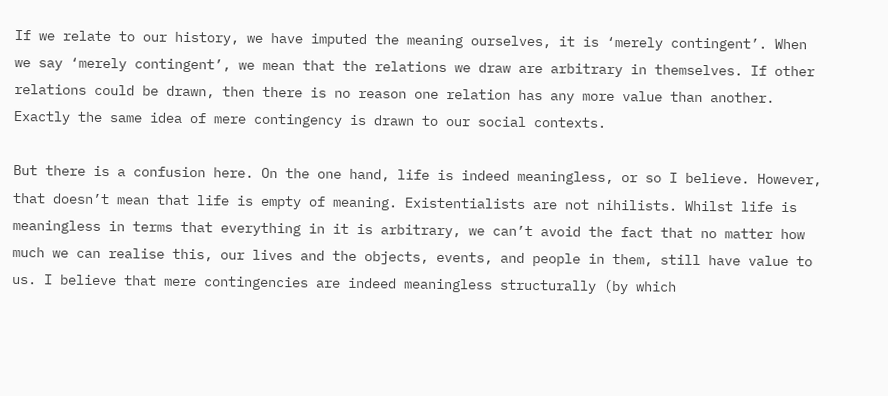If we relate to our history, we have imputed the meaning ourselves, it is ‘merely contingent’. When we say ‘merely contingent’, we mean that the relations we draw are arbitrary in themselves. If other relations could be drawn, then there is no reason one relation has any more value than another. Exactly the same idea of mere contingency is drawn to our social contexts.

But there is a confusion here. On the one hand, life is indeed meaningless, or so I believe. However, that doesn’t mean that life is empty of meaning. Existentialists are not nihilists. Whilst life is meaningless in terms that everything in it is arbitrary, we can’t avoid the fact that no matter how much we can realise this, our lives and the objects, events, and people in them, still have value to us. I believe that mere contingencies are indeed meaningless structurally (by which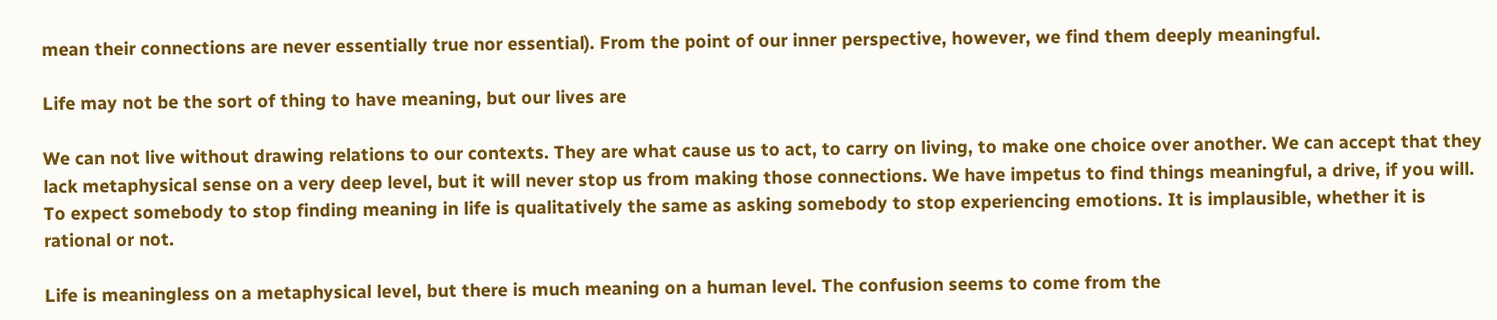mean their connections are never essentially true nor essential). From the point of our inner perspective, however, we find them deeply meaningful.

Life may not be the sort of thing to have meaning, but our lives are

We can not live without drawing relations to our contexts. They are what cause us to act, to carry on living, to make one choice over another. We can accept that they lack metaphysical sense on a very deep level, but it will never stop us from making those connections. We have impetus to find things meaningful, a drive, if you will. To expect somebody to stop finding meaning in life is qualitatively the same as asking somebody to stop experiencing emotions. It is implausible, whether it is rational or not.

Life is meaningless on a metaphysical level, but there is much meaning on a human level. The confusion seems to come from the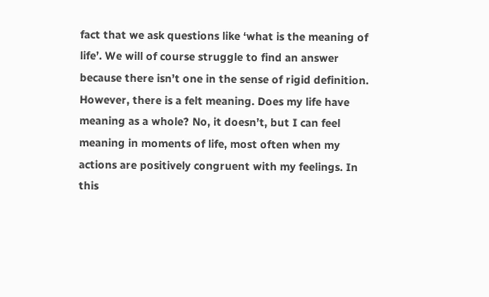fact that we ask questions like ‘what is the meaning of life’. We will of course struggle to find an answer because there isn’t one in the sense of rigid definition. However, there is a felt meaning. Does my life have meaning as a whole? No, it doesn’t, but I can feel meaning in moments of life, most often when my actions are positively congruent with my feelings. In this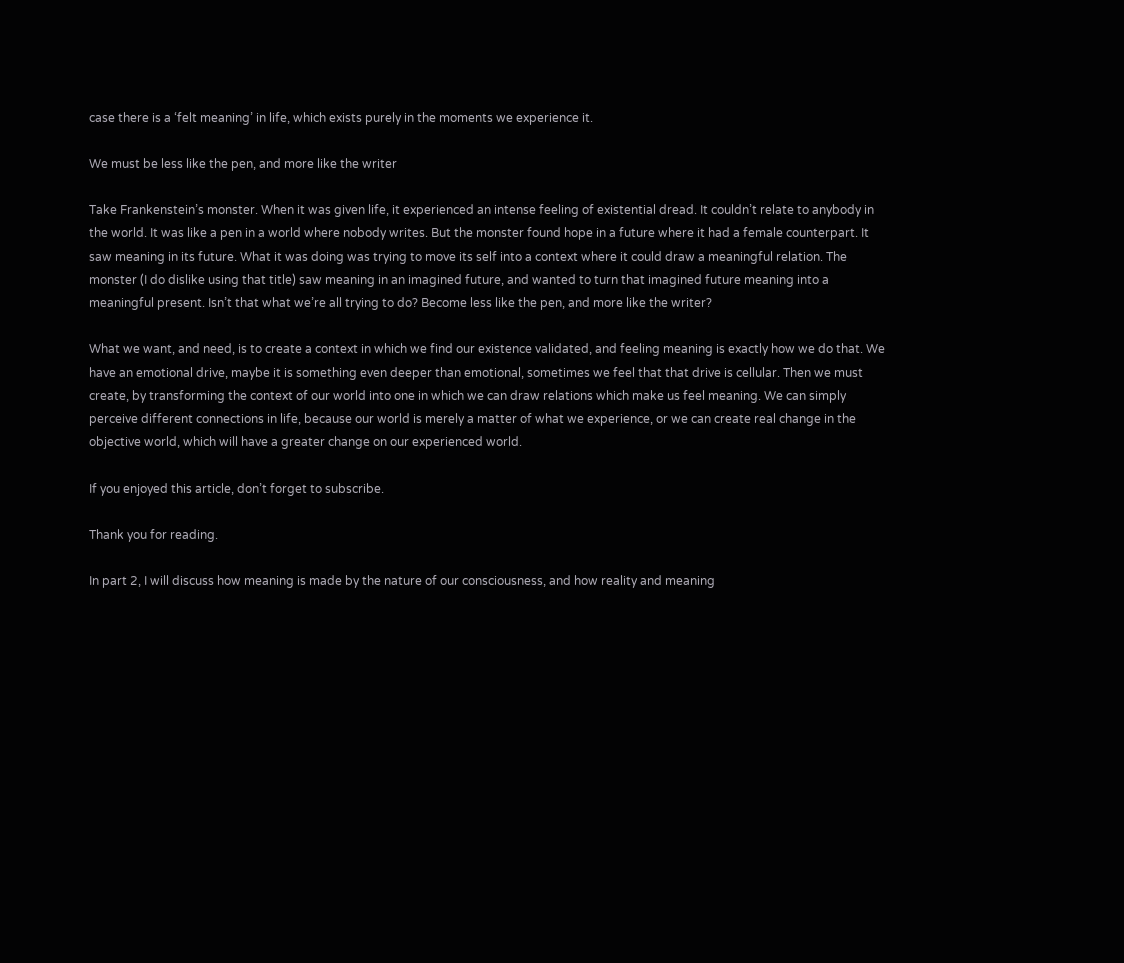case there is a ‘felt meaning’ in life, which exists purely in the moments we experience it.

We must be less like the pen, and more like the writer

Take Frankenstein’s monster. When it was given life, it experienced an intense feeling of existential dread. It couldn’t relate to anybody in the world. It was like a pen in a world where nobody writes. But the monster found hope in a future where it had a female counterpart. It saw meaning in its future. What it was doing was trying to move its self into a context where it could draw a meaningful relation. The monster (I do dislike using that title) saw meaning in an imagined future, and wanted to turn that imagined future meaning into a meaningful present. Isn’t that what we’re all trying to do? Become less like the pen, and more like the writer?

What we want, and need, is to create a context in which we find our existence validated, and feeling meaning is exactly how we do that. We have an emotional drive, maybe it is something even deeper than emotional, sometimes we feel that that drive is cellular. Then we must create, by transforming the context of our world into one in which we can draw relations which make us feel meaning. We can simply perceive different connections in life, because our world is merely a matter of what we experience, or we can create real change in the objective world, which will have a greater change on our experienced world.

If you enjoyed this article, don’t forget to subscribe.

Thank you for reading.

In part 2, I will discuss how meaning is made by the nature of our consciousness, and how reality and meaning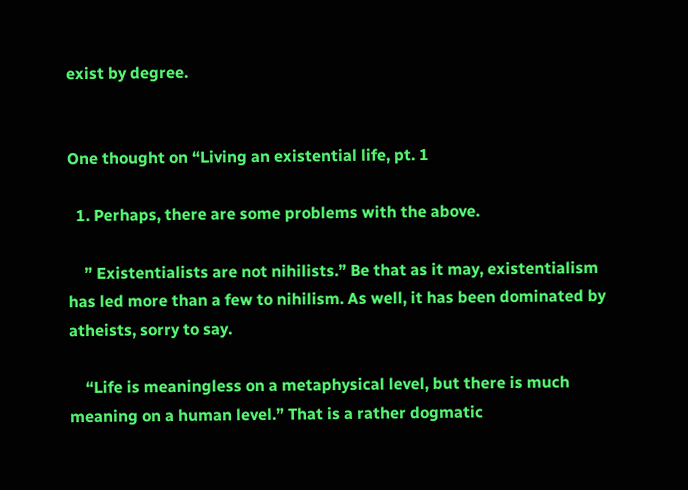exist by degree.


One thought on “Living an existential life, pt. 1

  1. Perhaps, there are some problems with the above.

    ” Existentialists are not nihilists.” Be that as it may, existentialism has led more than a few to nihilism. As well, it has been dominated by atheists, sorry to say.

    “Life is meaningless on a metaphysical level, but there is much meaning on a human level.” That is a rather dogmatic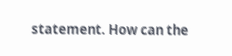statement. How can the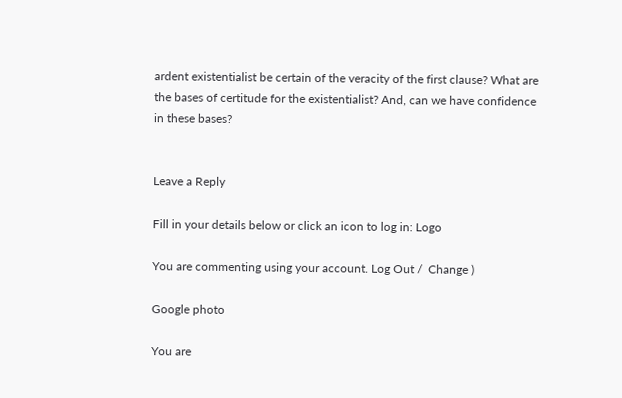ardent existentialist be certain of the veracity of the first clause? What are the bases of certitude for the existentialist? And, can we have confidence in these bases?


Leave a Reply

Fill in your details below or click an icon to log in: Logo

You are commenting using your account. Log Out /  Change )

Google photo

You are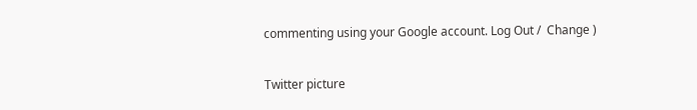commenting using your Google account. Log Out /  Change )

Twitter picture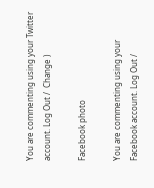You are commenting using your Twitter account. Log Out /  Change )

Facebook photo

You are commenting using your Facebook account. Log Out /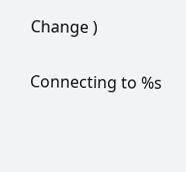Change )

Connecting to %s